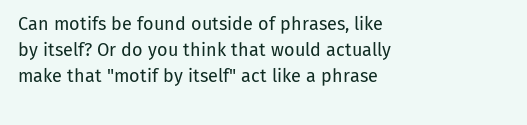Can motifs be found outside of phrases, like by itself? Or do you think that would actually make that "motif by itself" act like a phrase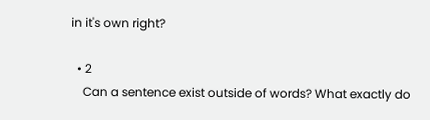in it's own right?

  • 2
    Can a sentence exist outside of words? What exactly do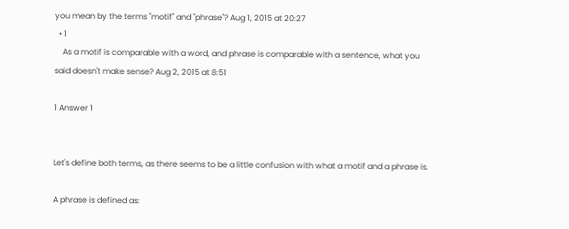you mean by the terms "motif" and "phrase"? Aug 1, 2015 at 20:27
  • 1
    As a motif is comparable with a word, and phrase is comparable with a sentence, what you said doesn't make sense? Aug 2, 2015 at 8:51

1 Answer 1


Let's define both terms, as there seems to be a little confusion with what a motif and a phrase is.

A phrase is defined as: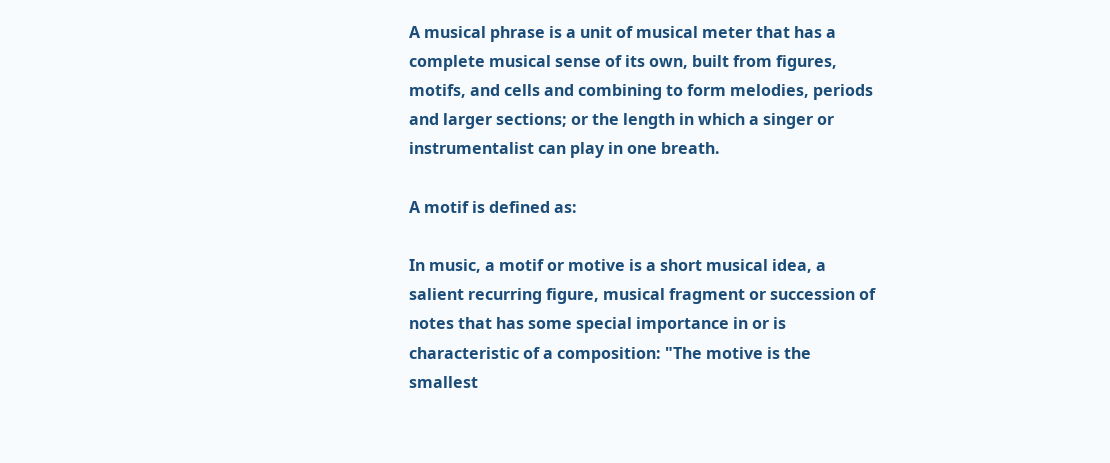A musical phrase is a unit of musical meter that has a complete musical sense of its own, built from figures, motifs, and cells and combining to form melodies, periods and larger sections; or the length in which a singer or instrumentalist can play in one breath.

A motif is defined as:

In music, a motif or motive is a short musical idea, a salient recurring figure, musical fragment or succession of notes that has some special importance in or is characteristic of a composition: "The motive is the smallest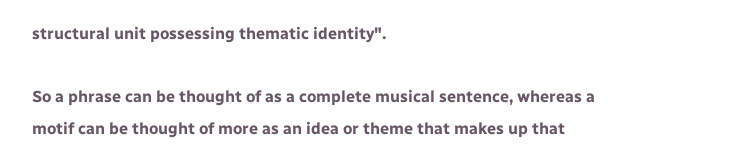structural unit possessing thematic identity".

So a phrase can be thought of as a complete musical sentence, whereas a motif can be thought of more as an idea or theme that makes up that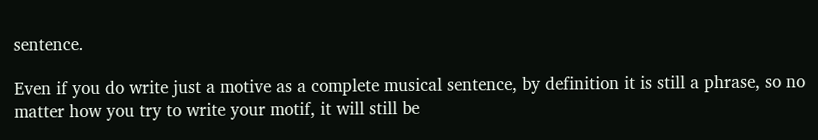sentence.

Even if you do write just a motive as a complete musical sentence, by definition it is still a phrase, so no matter how you try to write your motif, it will still be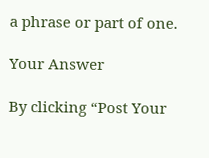a phrase or part of one.

Your Answer

By clicking “Post Your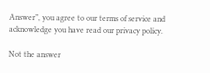Answer”, you agree to our terms of service and acknowledge you have read our privacy policy.

Not the answer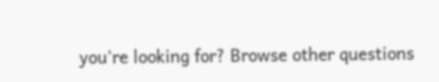you're looking for? Browse other questions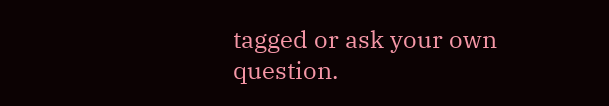tagged or ask your own question.